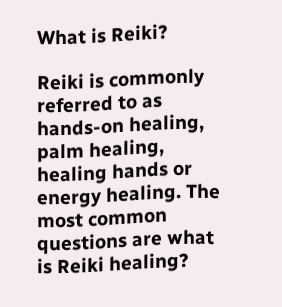What is Reiki?

Reiki is commonly referred to as hands-on healing, palm healing, healing hands or energy healing. The most common questions are what is Reiki healing?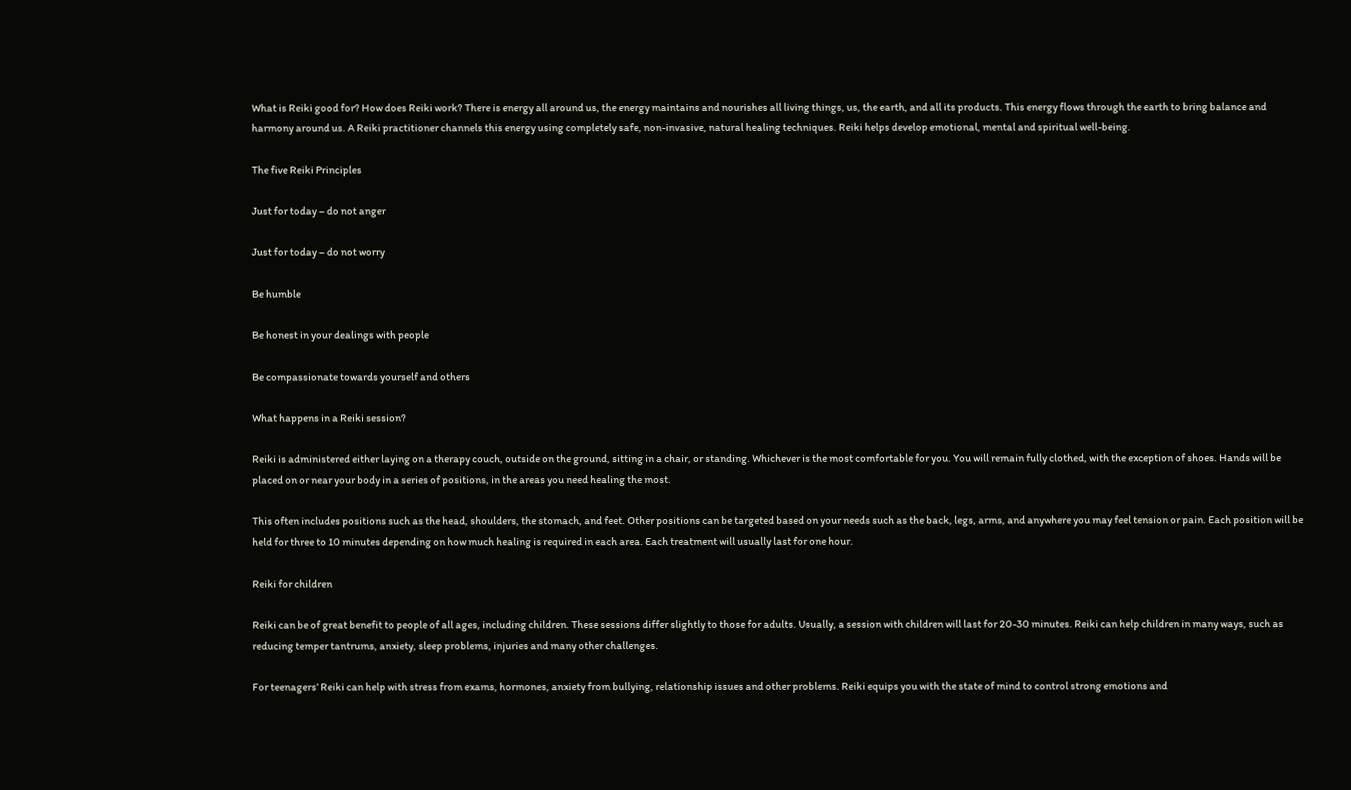What is Reiki good for? How does Reiki work? There is energy all around us, the energy maintains and nourishes all living things, us, the earth, and all its products. This energy flows through the earth to bring balance and harmony around us. A Reiki practitioner channels this energy using completely safe, non-invasive, natural healing techniques. Reiki helps develop emotional, mental and spiritual well-being.

The five Reiki Principles

Just for today – do not anger

Just for today – do not worry

Be humble

Be honest in your dealings with people

Be compassionate towards yourself and others

What happens in a Reiki session?

Reiki is administered either laying on a therapy couch, outside on the ground, sitting in a chair, or standing. Whichever is the most comfortable for you. You will remain fully clothed, with the exception of shoes. Hands will be placed on or near your body in a series of positions, in the areas you need healing the most.

This often includes positions such as the head, shoulders, the stomach, and feet. Other positions can be targeted based on your needs such as the back, legs, arms, and anywhere you may feel tension or pain. Each position will be held for three to 10 minutes depending on how much healing is required in each area. Each treatment will usually last for one hour.

Reiki for children

Reiki can be of great benefit to people of all ages, including children. These sessions differ slightly to those for adults. Usually, a session with children will last for 20-30 minutes. Reiki can help children in many ways, such as reducing temper tantrums, anxiety, sleep problems, injuries and many other challenges.

For teenagers’ Reiki can help with stress from exams, hormones, anxiety from bullying, relationship issues and other problems. Reiki equips you with the state of mind to control strong emotions and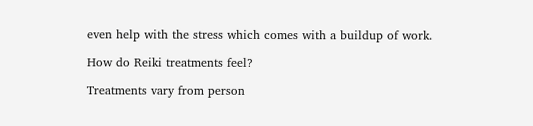even help with the stress which comes with a buildup of work.

How do Reiki treatments feel?

Treatments vary from person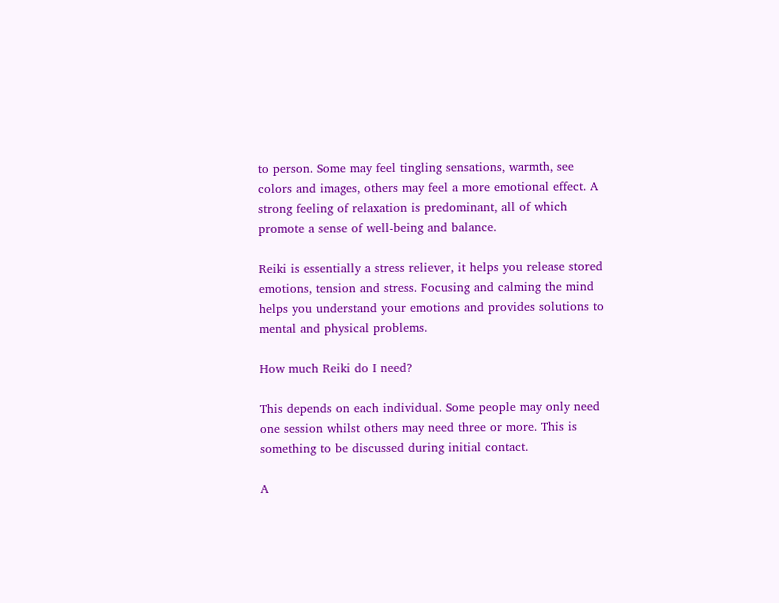to person. Some may feel tingling sensations, warmth, see colors and images, others may feel a more emotional effect. A strong feeling of relaxation is predominant, all of which promote a sense of well-being and balance.

Reiki is essentially a stress reliever, it helps you release stored emotions, tension and stress. Focusing and calming the mind helps you understand your emotions and provides solutions to mental and physical problems.

How much Reiki do I need?

This depends on each individual. Some people may only need one session whilst others may need three or more. This is something to be discussed during initial contact.

A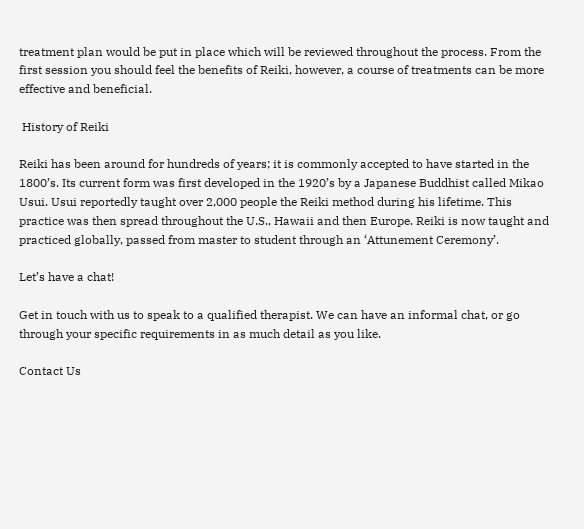treatment plan would be put in place which will be reviewed throughout the process. From the first session you should feel the benefits of Reiki, however, a course of treatments can be more effective and beneficial.

 History of Reiki

Reiki has been around for hundreds of years; it is commonly accepted to have started in the 1800’s. Its current form was first developed in the 1920’s by a Japanese Buddhist called Mikao Usui. Usui reportedly taught over 2,000 people the Reiki method during his lifetime. This practice was then spread throughout the U.S., Hawaii and then Europe. Reiki is now taught and practiced globally, passed from master to student through an ‘Attunement Ceremony’.

Let’s have a chat!

Get in touch with us to speak to a qualified therapist. We can have an informal chat, or go through your specific requirements in as much detail as you like.

Contact Us